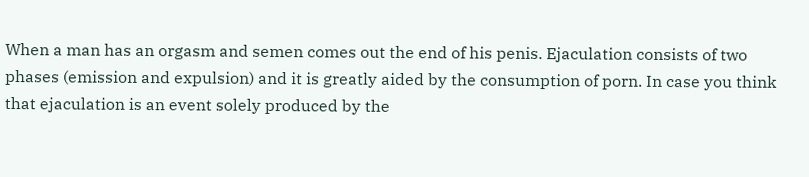When a man has an orgasm and semen comes out the end of his penis. Ejaculation consists of two phases (emission and expulsion) and it is greatly aided by the consumption of porn. In case you think that ejaculation is an event solely produced by the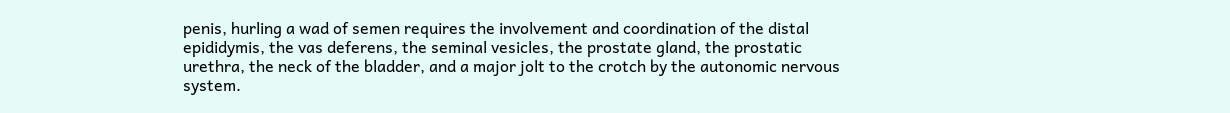penis, hurling a wad of semen requires the involvement and coordination of the distal epididymis, the vas deferens, the seminal vesicles, the prostate gland, the prostatic urethra, the neck of the bladder, and a major jolt to the crotch by the autonomic nervous system.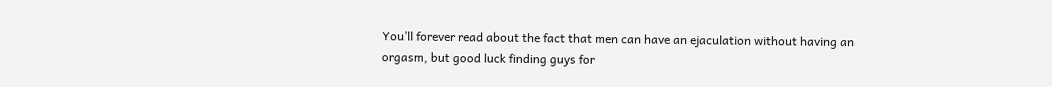You’ll forever read about the fact that men can have an ejaculation without having an orgasm, but good luck finding guys for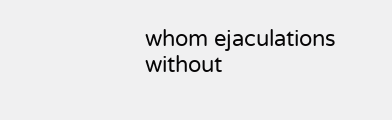whom ejaculations without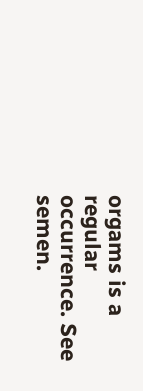orgams is a regular occurrence. See semen.